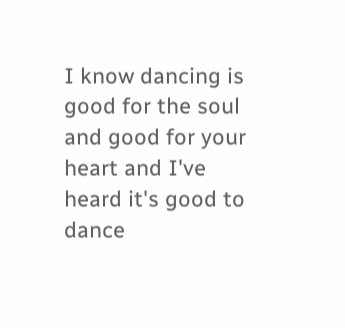I know dancing is good for the soul and good for your heart and I've heard it's good to dance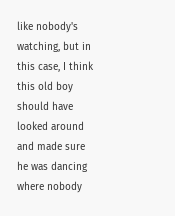like nobody's watching, but in this case, I think this old boy should have looked around and made sure he was dancing where nobody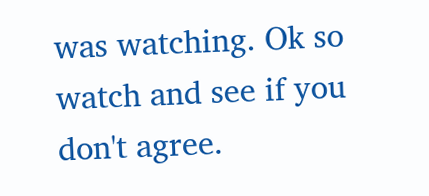was watching. Ok so watch and see if you don't agree.